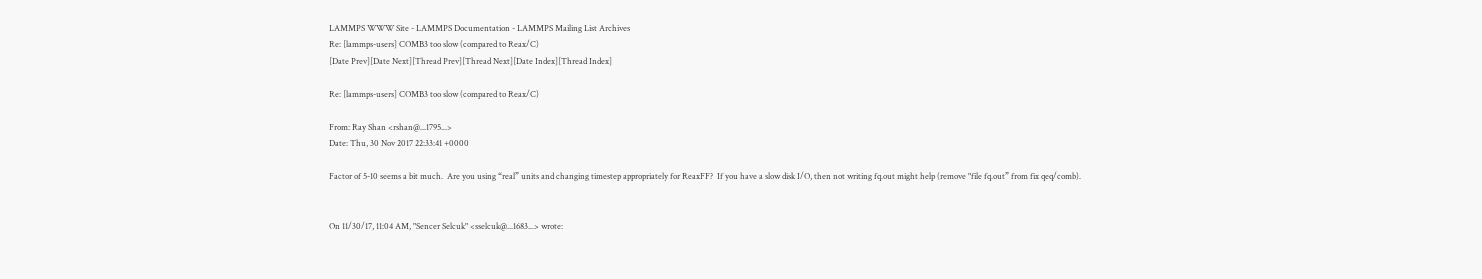LAMMPS WWW Site - LAMMPS Documentation - LAMMPS Mailing List Archives
Re: [lammps-users] COMB3 too slow (compared to Reax/C)
[Date Prev][Date Next][Thread Prev][Thread Next][Date Index][Thread Index]

Re: [lammps-users] COMB3 too slow (compared to Reax/C)

From: Ray Shan <rshan@...1795...>
Date: Thu, 30 Nov 2017 22:33:41 +0000

Factor of 5-10 seems a bit much.  Are you using “real” units and changing timestep appropriately for ReaxFF?  If you have a slow disk I/O, then not writing fq.out might help (remove "file fq.out” from fix qeq/comb).


On 11/30/17, 11:04 AM, "Sencer Selcuk" <sselcuk@...1683...> wrote: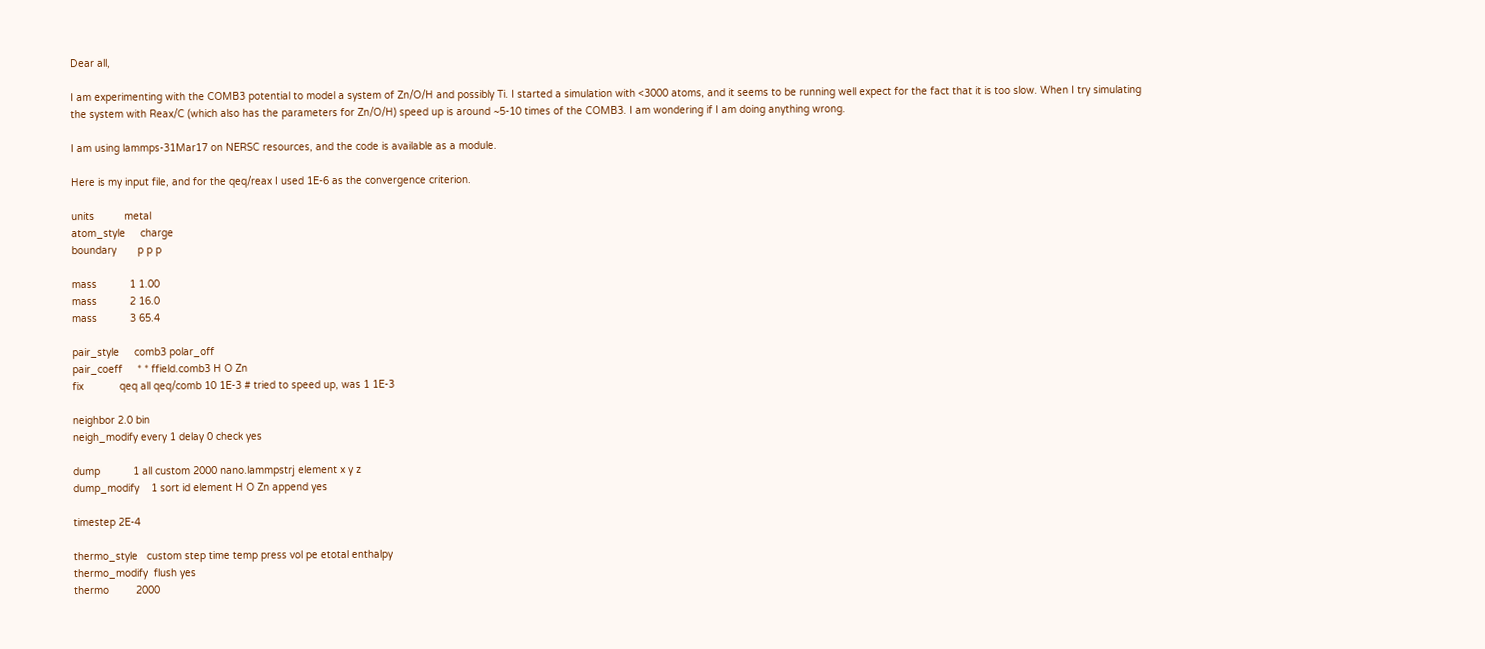Dear all,

I am experimenting with the COMB3 potential to model a system of Zn/O/H and possibly Ti. I started a simulation with <3000 atoms, and it seems to be running well expect for the fact that it is too slow. When I try simulating the system with Reax/C (which also has the parameters for Zn/O/H) speed up is around ~5-10 times of the COMB3. I am wondering if I am doing anything wrong.

I am using lammps-31Mar17 on NERSC resources, and the code is available as a module.

Here is my input file, and for the qeq/reax I used 1E-6 as the convergence criterion.

units          metal
atom_style     charge
boundary       p p p

mass           1 1.00
mass           2 16.0
mass           3 65.4

pair_style     comb3 polar_off
pair_coeff     * * ffield.comb3 H O Zn
fix            qeq all qeq/comb 10 1E-3 # tried to speed up, was 1 1E-3

neighbor 2.0 bin
neigh_modify every 1 delay 0 check yes

dump           1 all custom 2000 nano.lammpstrj element x y z
dump_modify    1 sort id element H O Zn append yes

timestep 2E-4

thermo_style   custom step time temp press vol pe etotal enthalpy
thermo_modify  flush yes
thermo         2000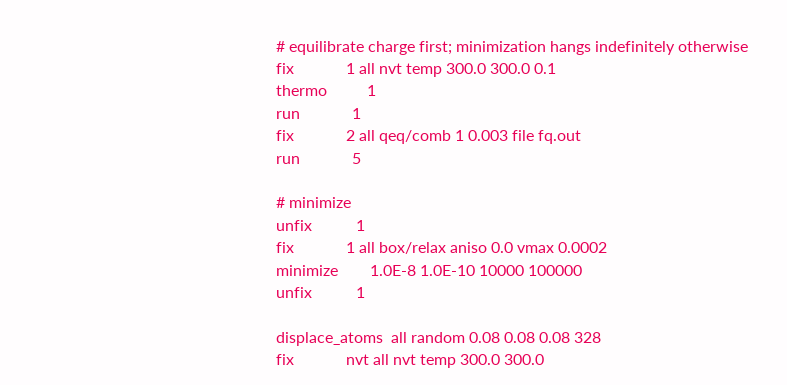# equilibrate charge first; minimization hangs indefinitely otherwise
fix             1 all nvt temp 300.0 300.0 0.1
thermo          1
run             1
fix             2 all qeq/comb 1 0.003 file fq.out
run             5

# minimize
unfix           1
fix             1 all box/relax aniso 0.0 vmax 0.0002
minimize        1.0E-8 1.0E-10 10000 100000
unfix           1

displace_atoms  all random 0.08 0.08 0.08 328
fix             nvt all nvt temp 300.0 300.0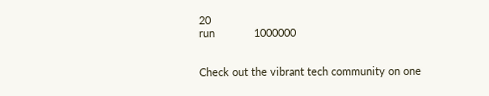20
run             1000000


Check out the vibrant tech community on one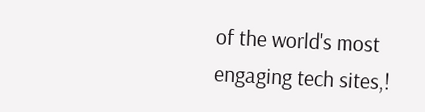of the world's most
engaging tech sites,!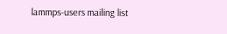lammps-users mailing list